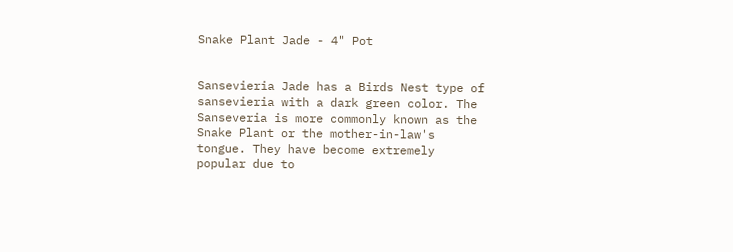Snake Plant Jade - 4" Pot


Sansevieria Jade has a Birds Nest type of sansevieria with a dark green color. The Sanseveria is more commonly known as the Snake Plant or the mother-in-law's tongue. They have become extremely popular due to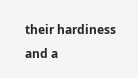their hardiness and a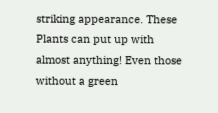striking appearance. These Plants can put up with almost anything! Even those without a green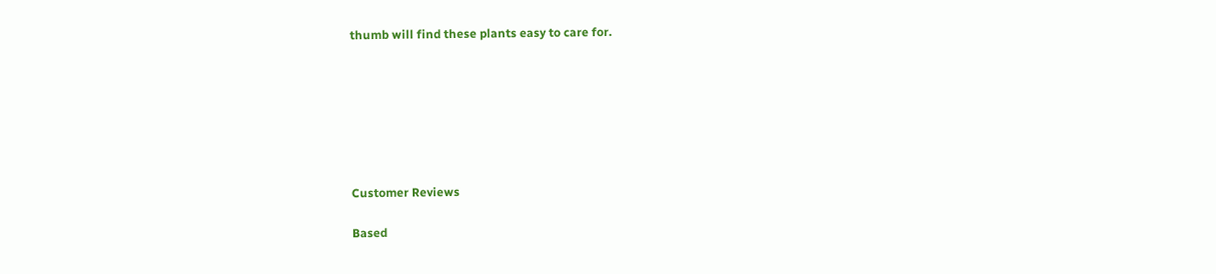thumb will find these plants easy to care for.







Customer Reviews

Based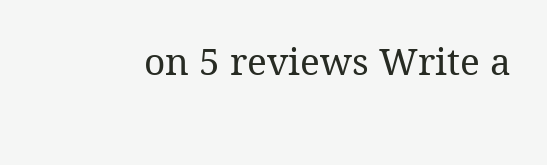on 5 reviews Write a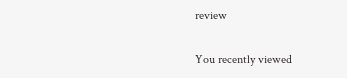review

You recently viewed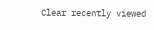Clear recently viewed